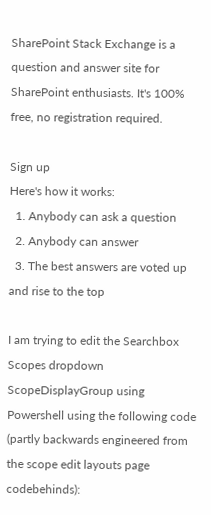SharePoint Stack Exchange is a question and answer site for SharePoint enthusiasts. It's 100% free, no registration required.

Sign up
Here's how it works:
  1. Anybody can ask a question
  2. Anybody can answer
  3. The best answers are voted up and rise to the top

I am trying to edit the Searchbox Scopes dropdown ScopeDisplayGroup using Powershell using the following code (partly backwards engineered from the scope edit layouts page codebehinds):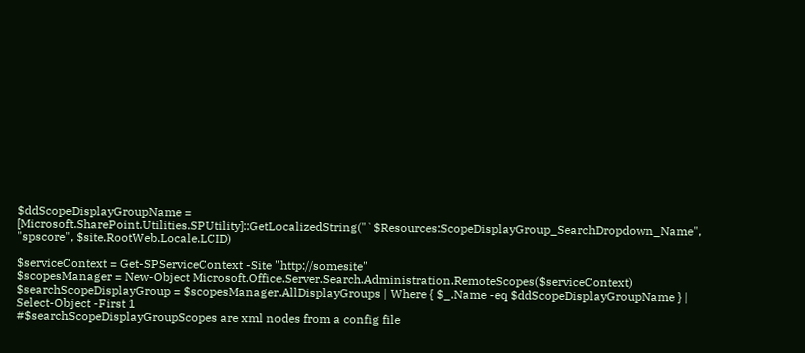$ddScopeDisplayGroupName = [Microsoft.SharePoint.Utilities.SPUtility]::GetLocalizedString("`$Resources:ScopeDisplayGroup_SearchDropdown_Name", "spscore", $site.RootWeb.Locale.LCID)

$serviceContext = Get-SPServiceContext -Site "http://somesite"
$scopesManager = New-Object Microsoft.Office.Server.Search.Administration.RemoteScopes($serviceContext)
$searchScopeDisplayGroup = $scopesManager.AllDisplayGroups | Where { $_.Name -eq $ddScopeDisplayGroupName } | Select-Object -First 1
#$searchScopeDisplayGroupScopes are xml nodes from a config file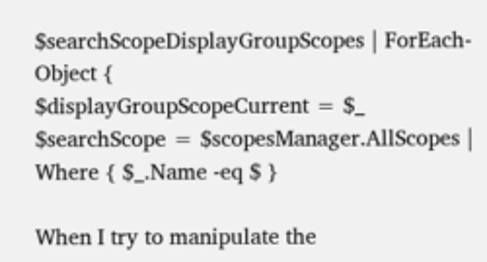$searchScopeDisplayGroupScopes | ForEach-Object {
$displayGroupScopeCurrent = $_
$searchScope = $scopesManager.AllScopes | Where { $_.Name -eq $ }

When I try to manipulate the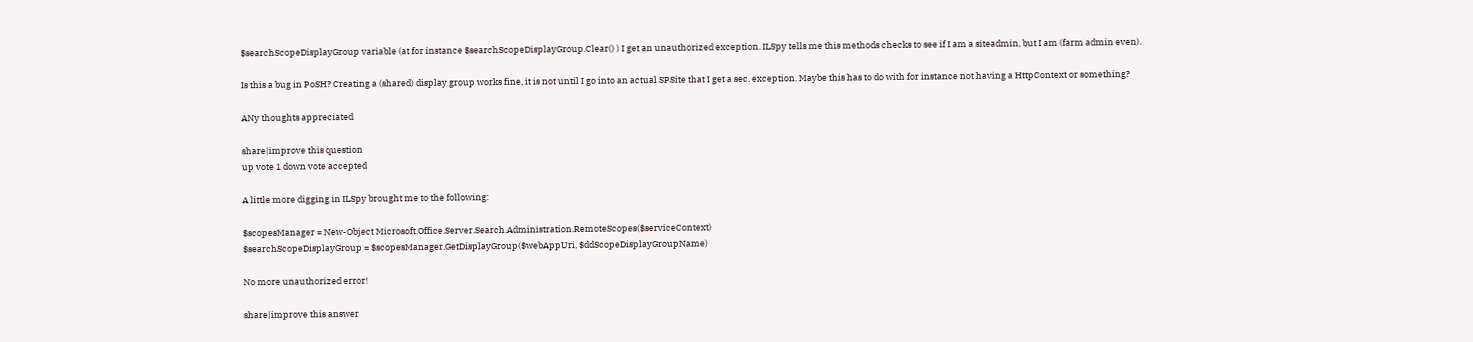$searchScopeDisplayGroup variable (at for instance $searchScopeDisplayGroup.Clear() ) I get an unauthorized exception. ILSpy tells me this methods checks to see if I am a siteadmin, but I am (farm admin even).

Is this a bug in PoSH? Creating a (shared) display group works fine, it is not until I go into an actual SPSite that I get a sec. exception. Maybe this has to do with for instance not having a HttpContext or something?

ANy thoughts appreciated

share|improve this question
up vote 1 down vote accepted

A little more digging in ILSpy brought me to the following:

$scopesManager = New-Object Microsoft.Office.Server.Search.Administration.RemoteScopes($serviceContext)
$searchScopeDisplayGroup = $scopesManager.GetDisplayGroup($webAppUri, $ddScopeDisplayGroupName)

No more unauthorized error!

share|improve this answer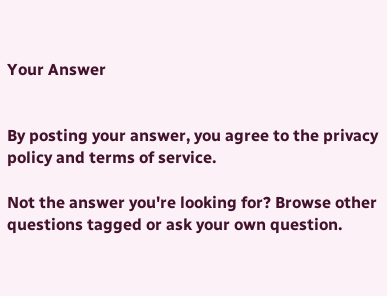Your Answer


By posting your answer, you agree to the privacy policy and terms of service.

Not the answer you're looking for? Browse other questions tagged or ask your own question.